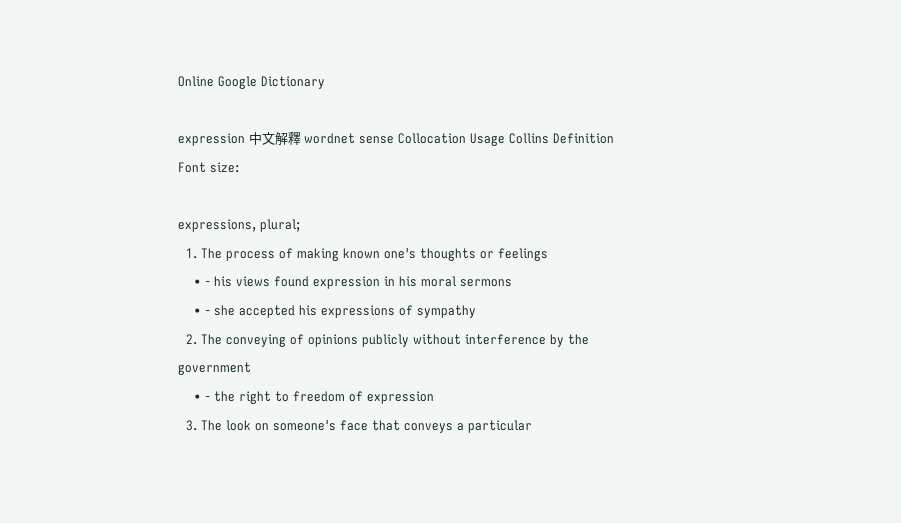Online Google Dictionary

expression 中文解釋 wordnet sense Collocation Usage Collins Definition
Font size:

expressions, plural;
  1. The process of making known one's thoughts or feelings
    • - his views found expression in his moral sermons
    • - she accepted his expressions of sympathy
  2. The conveying of opinions publicly without interference by the government
    • - the right to freedom of expression
  3. The look on someone's face that conveys a particular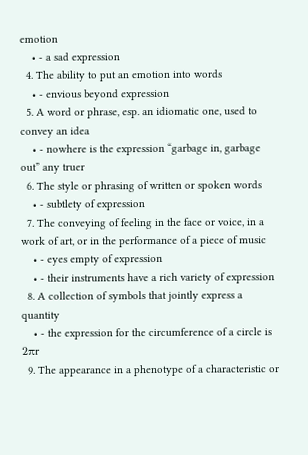emotion
    • - a sad expression
  4. The ability to put an emotion into words
    • - envious beyond expression
  5. A word or phrase, esp. an idiomatic one, used to convey an idea
    • - nowhere is the expression “garbage in, garbage out” any truer
  6. The style or phrasing of written or spoken words
    • - subtlety of expression
  7. The conveying of feeling in the face or voice, in a work of art, or in the performance of a piece of music
    • - eyes empty of expression
    • - their instruments have a rich variety of expression
  8. A collection of symbols that jointly express a quantity
    • - the expression for the circumference of a circle is 2πr
  9. The appearance in a phenotype of a characteristic or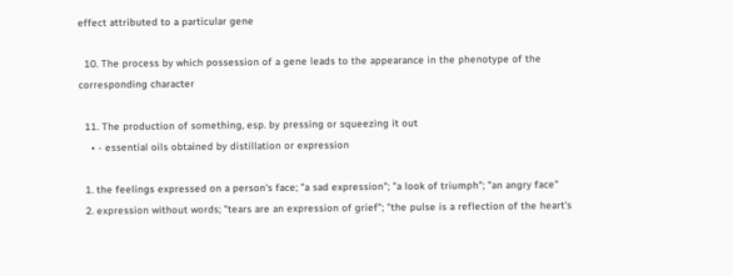effect attributed to a particular gene

  10. The process by which possession of a gene leads to the appearance in the phenotype of the corresponding character

  11. The production of something, esp. by pressing or squeezing it out
    • - essential oils obtained by distillation or expression

  1. the feelings expressed on a person's face; "a sad expression"; "a look of triumph"; "an angry face"
  2. expression without words; "tears are an expression of grief"; "the pulse is a reflection of the heart's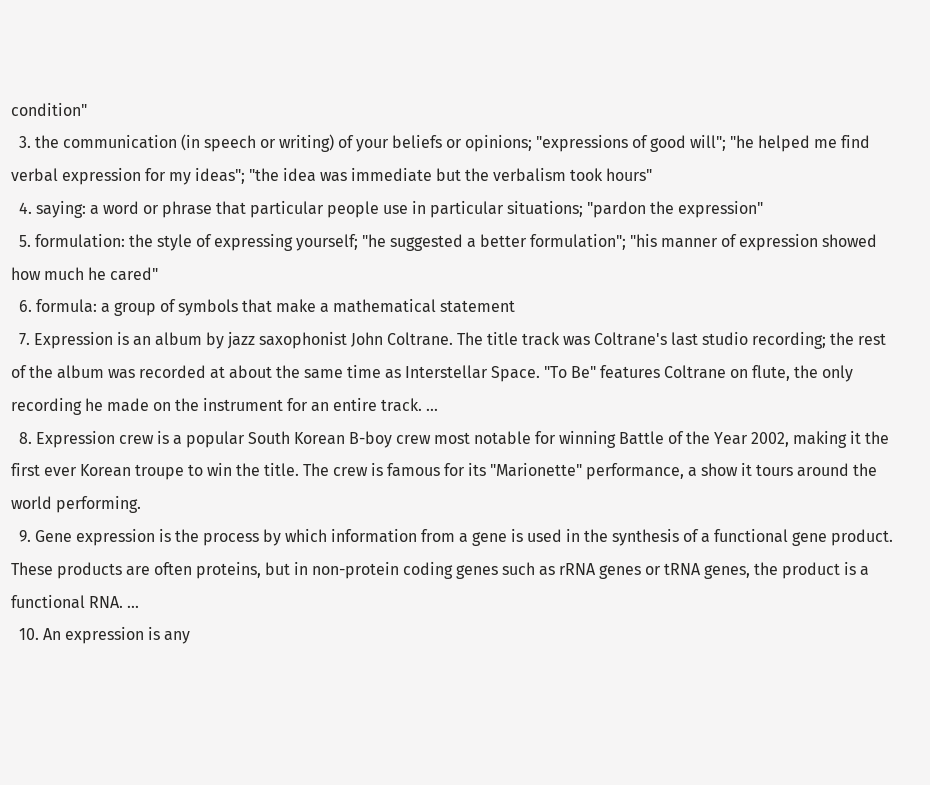condition"
  3. the communication (in speech or writing) of your beliefs or opinions; "expressions of good will"; "he helped me find verbal expression for my ideas"; "the idea was immediate but the verbalism took hours"
  4. saying: a word or phrase that particular people use in particular situations; "pardon the expression"
  5. formulation: the style of expressing yourself; "he suggested a better formulation"; "his manner of expression showed how much he cared"
  6. formula: a group of symbols that make a mathematical statement
  7. Expression is an album by jazz saxophonist John Coltrane. The title track was Coltrane's last studio recording; the rest of the album was recorded at about the same time as Interstellar Space. "To Be" features Coltrane on flute, the only recording he made on the instrument for an entire track. ...
  8. Expression crew is a popular South Korean B-boy crew most notable for winning Battle of the Year 2002, making it the first ever Korean troupe to win the title. The crew is famous for its "Marionette" performance, a show it tours around the world performing.
  9. Gene expression is the process by which information from a gene is used in the synthesis of a functional gene product. These products are often proteins, but in non-protein coding genes such as rRNA genes or tRNA genes, the product is a functional RNA. ...
  10. An expression is any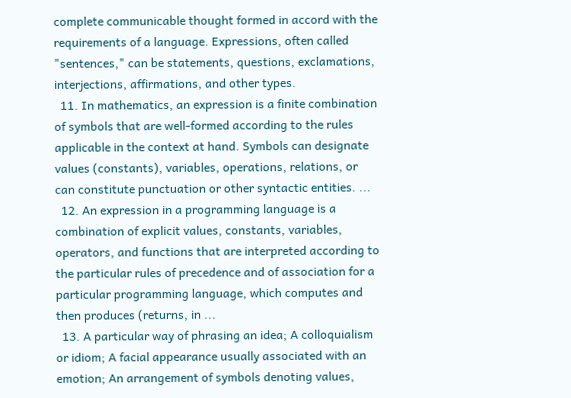complete communicable thought formed in accord with the requirements of a language. Expressions, often called "sentences," can be statements, questions, exclamations, interjections, affirmations, and other types.
  11. In mathematics, an expression is a finite combination of symbols that are well-formed according to the rules applicable in the context at hand. Symbols can designate values (constants), variables, operations, relations, or can constitute punctuation or other syntactic entities. ...
  12. An expression in a programming language is a combination of explicit values, constants, variables, operators, and functions that are interpreted according to the particular rules of precedence and of association for a particular programming language, which computes and then produces (returns, in ...
  13. A particular way of phrasing an idea; A colloquialism or idiom; A facial appearance usually associated with an emotion; An arrangement of symbols denoting values,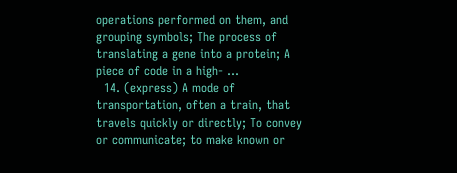operations performed on them, and grouping symbols; The process of translating a gene into a protein; A piece of code in a high- ...
  14. (express) A mode of transportation, often a train, that travels quickly or directly; To convey or communicate; to make known or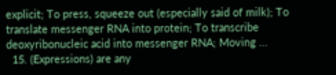explicit; To press, squeeze out (especially said of milk); To translate messenger RNA into protein; To transcribe deoxyribonucleic acid into messenger RNA; Moving ...
  15. (Expressions) are any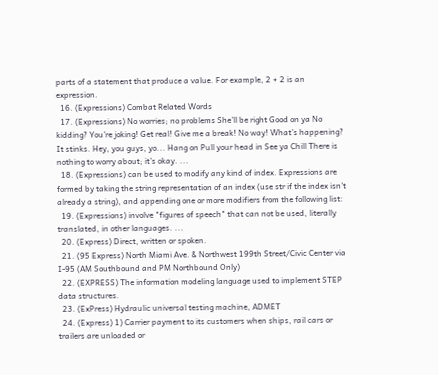parts of a statement that produce a value. For example, 2 + 2 is an expression.
  16. (Expressions) Combat Related Words
  17. (Expressions) No worries; no problems She’ll be right Good on ya No kidding? You’re joking! Get real! Give me a break! No way! What’s happening? It stinks. Hey, you guys, yo... Hang on Pull your head in See ya Chill There is nothing to worry about; it’s okay. ...
  18. (Expressions) can be used to modify any kind of index. Expressions are formed by taking the string representation of an index (use str if the index isn't already a string), and appending one or more modifiers from the following list:
  19. (Expressions) involve "figures of speech" that can not be used, literally translated, in other languages. ...
  20. (Express) Direct, written or spoken.
  21. (95 Express) North Miami Ave. & Northwest 199th Street/Civic Center via I-95 (AM Southbound and PM Northbound Only)
  22. (EXPRESS) The information modeling language used to implement STEP data structures.
  23. (ExPress) Hydraulic universal testing machine, ADMET
  24. (Express) 1) Carrier payment to its customers when ships, rail cars or trailers are unloaded or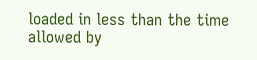loaded in less than the time allowed by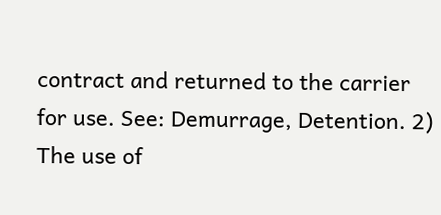contract and returned to the carrier for use. See: Demurrage, Detention. 2) The use of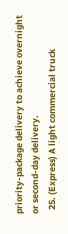priority-package delivery to achieve overnight or second-day delivery.
  25. (Express) A light commercial truck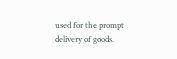used for the prompt delivery of goods.